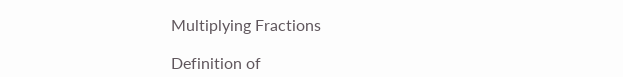Multiplying Fractions

Definition of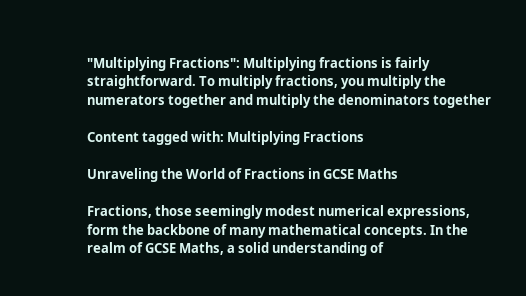"Multiplying Fractions": Multiplying fractions is fairly straightforward. To multiply fractions, you multiply the numerators together and multiply the denominators together

Content tagged with: Multiplying Fractions

Unraveling the World of Fractions in GCSE Maths

Fractions, those seemingly modest numerical expressions, form the backbone of many mathematical concepts. In the realm of GCSE Maths, a solid understanding of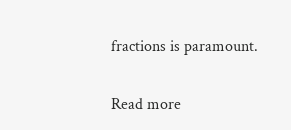fractions is paramount.

Read more